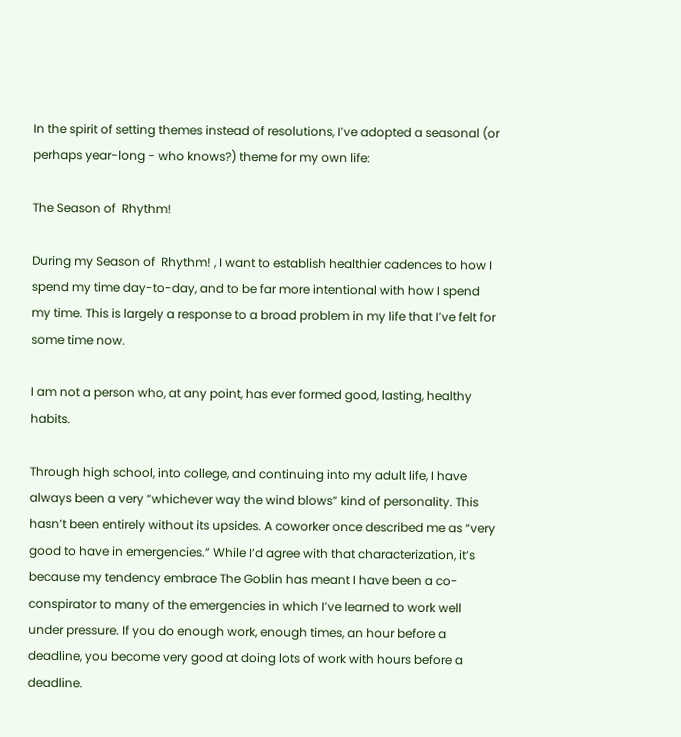In the spirit of setting themes instead of resolutions, I’ve adopted a seasonal (or perhaps year-long - who knows?) theme for my own life:

The Season of  Rhythm!

During my Season of  Rhythm! , I want to establish healthier cadences to how I spend my time day-to-day, and to be far more intentional with how I spend my time. This is largely a response to a broad problem in my life that I’ve felt for some time now.

I am not a person who, at any point, has ever formed good, lasting, healthy habits.

Through high school, into college, and continuing into my adult life, I have always been a very “whichever way the wind blows” kind of personality. This hasn’t been entirely without its upsides. A coworker once described me as “very good to have in emergencies.” While I’d agree with that characterization, it’s because my tendency embrace The Goblin has meant I have been a co-conspirator to many of the emergencies in which I’ve learned to work well under pressure. If you do enough work, enough times, an hour before a deadline, you become very good at doing lots of work with hours before a deadline.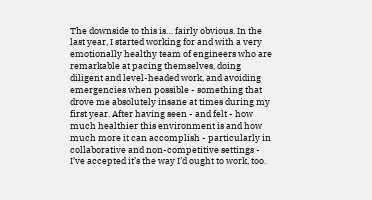The downside to this is… fairly obvious. In the last year, I started working for and with a very emotionally healthy team of engineers who are remarkable at pacing themselves, doing diligent and level-headed work, and avoiding emergencies when possible - something that drove me absolutely insane at times during my first year. After having seen - and felt - how much healthier this environment is and how much more it can accomplish - particularly in collaborative and non-competitive settings - I’ve accepted it’s the way I’d ought to work, too.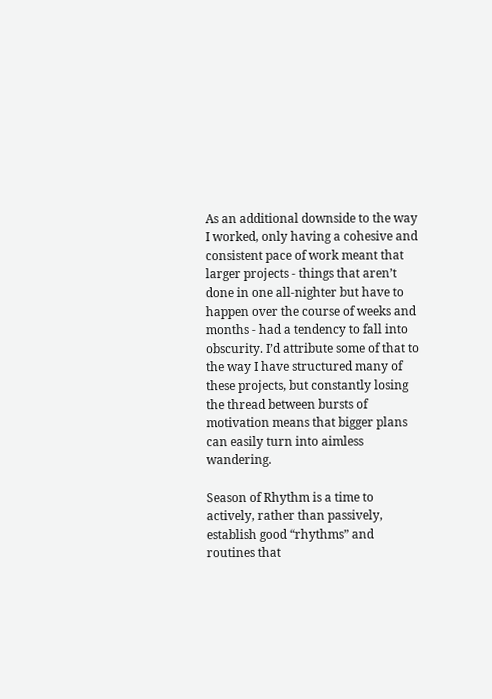As an additional downside to the way I worked, only having a cohesive and consistent pace of work meant that larger projects - things that aren’t done in one all-nighter but have to happen over the course of weeks and months - had a tendency to fall into obscurity. I’d attribute some of that to the way I have structured many of these projects, but constantly losing the thread between bursts of motivation means that bigger plans can easily turn into aimless wandering.

Season of Rhythm is a time to actively, rather than passively, establish good “rhythms” and routines that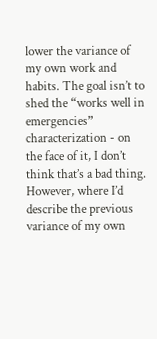lower the variance of my own work and habits. The goal isn’t to shed the “works well in emergencies” characterization - on the face of it, I don’t think that’s a bad thing. However, where I’d describe the previous variance of my own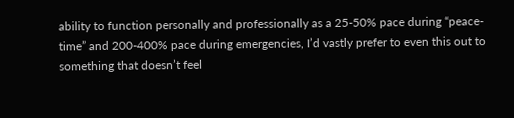ability to function personally and professionally as a 25-50% pace during “peace-time” and 200-400% pace during emergencies, I’d vastly prefer to even this out to something that doesn’t feel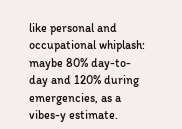like personal and occupational whiplash: maybe 80% day-to-day and 120% during emergencies, as a vibes-y estimate.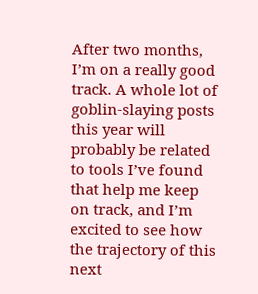After two months, I’m on a really good track. A whole lot of goblin-slaying posts this year will probably be related to tools I’ve found that help me keep on track, and I’m excited to see how the trajectory of this next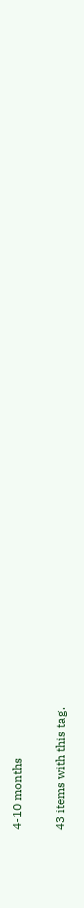4-10 months

43 items with this tag.